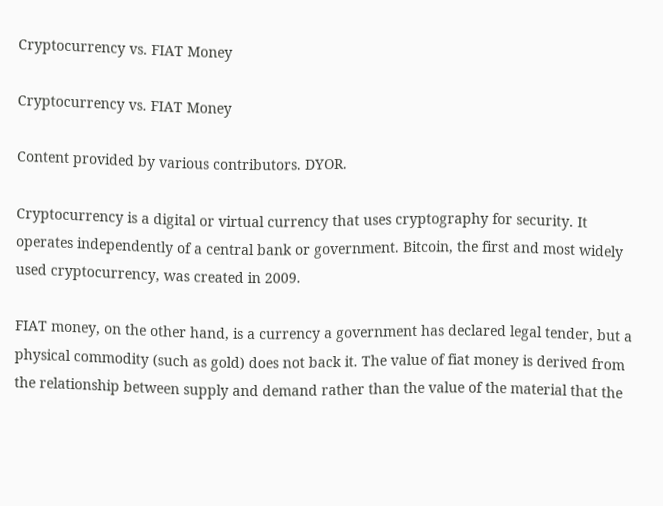Cryptocurrency vs. FIAT Money

Cryptocurrency vs. FIAT Money

Content provided by various contributors. DYOR.

Cryptocurrency is a digital or virtual currency that uses cryptography for security. It operates independently of a central bank or government. Bitcoin, the first and most widely used cryptocurrency, was created in 2009.

FIAT money, on the other hand, is a currency a government has declared legal tender, but a physical commodity (such as gold) does not back it. The value of fiat money is derived from the relationship between supply and demand rather than the value of the material that the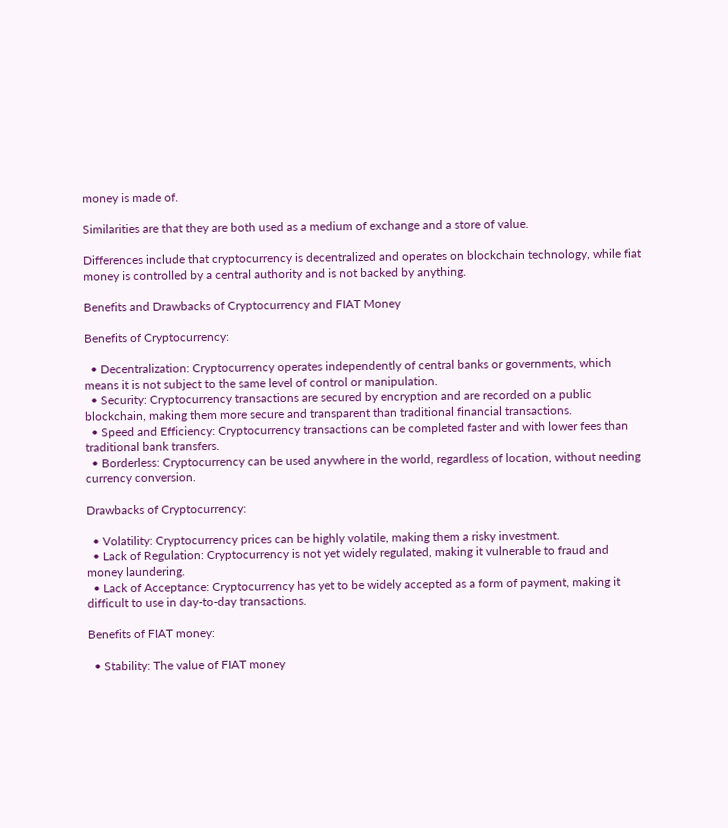money is made of.

Similarities are that they are both used as a medium of exchange and a store of value.

Differences include that cryptocurrency is decentralized and operates on blockchain technology, while fiat money is controlled by a central authority and is not backed by anything.

Benefits and Drawbacks of Cryptocurrency and FIAT Money

Benefits of Cryptocurrency:

  • Decentralization: Cryptocurrency operates independently of central banks or governments, which means it is not subject to the same level of control or manipulation.
  • Security: Cryptocurrency transactions are secured by encryption and are recorded on a public blockchain, making them more secure and transparent than traditional financial transactions.
  • Speed and Efficiency: Cryptocurrency transactions can be completed faster and with lower fees than traditional bank transfers.
  • Borderless: Cryptocurrency can be used anywhere in the world, regardless of location, without needing currency conversion.

Drawbacks of Cryptocurrency:

  • Volatility: Cryptocurrency prices can be highly volatile, making them a risky investment.
  • Lack of Regulation: Cryptocurrency is not yet widely regulated, making it vulnerable to fraud and money laundering.
  • Lack of Acceptance: Cryptocurrency has yet to be widely accepted as a form of payment, making it difficult to use in day-to-day transactions.

Benefits of FIAT money:

  • Stability: The value of FIAT money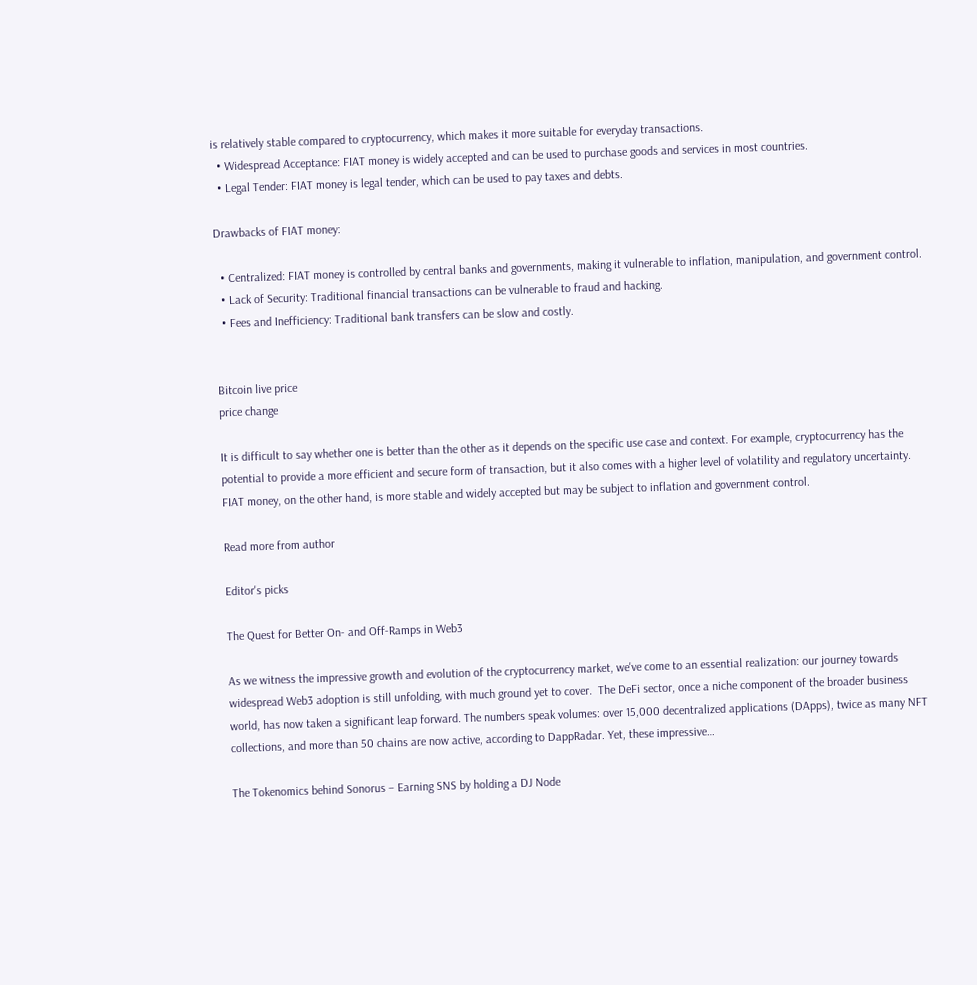is relatively stable compared to cryptocurrency, which makes it more suitable for everyday transactions.
  • Widespread Acceptance: FIAT money is widely accepted and can be used to purchase goods and services in most countries.
  • Legal Tender: FIAT money is legal tender, which can be used to pay taxes and debts.

Drawbacks of FIAT money:

  • Centralized: FIAT money is controlled by central banks and governments, making it vulnerable to inflation, manipulation, and government control.
  • Lack of Security: Traditional financial transactions can be vulnerable to fraud and hacking.
  • Fees and Inefficiency: Traditional bank transfers can be slow and costly.


Bitcoin live price
price change

It is difficult to say whether one is better than the other as it depends on the specific use case and context. For example, cryptocurrency has the potential to provide a more efficient and secure form of transaction, but it also comes with a higher level of volatility and regulatory uncertainty. FIAT money, on the other hand, is more stable and widely accepted but may be subject to inflation and government control.

Read more from author

Editor's picks

The Quest for Better On- and Off-Ramps in Web3

As we witness the impressive growth and evolution of the cryptocurrency market, we've come to an essential realization: our journey towards widespread Web3 adoption is still unfolding, with much ground yet to cover.  The DeFi sector, once a niche component of the broader business world, has now taken a significant leap forward. The numbers speak volumes: over 15,000 decentralized applications (DApps), twice as many NFT collections, and more than 50 chains are now active, according to DappRadar. Yet, these impressive…

The Tokenomics behind Sonorus – Earning SNS by holding a DJ Node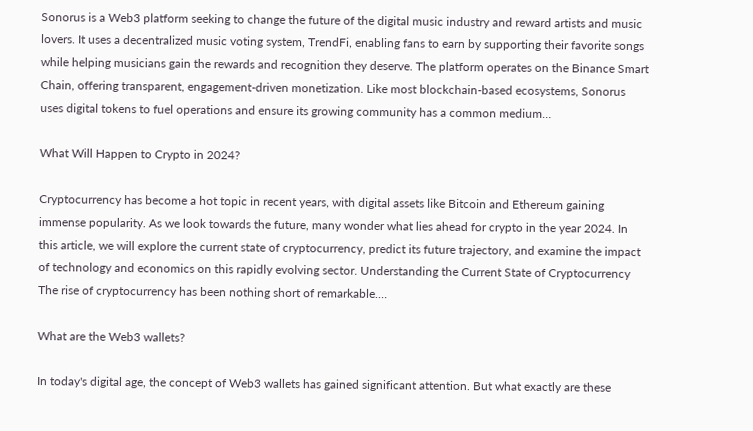Sonorus is a Web3 platform seeking to change the future of the digital music industry and reward artists and music lovers. It uses a decentralized music voting system, TrendFi, enabling fans to earn by supporting their favorite songs while helping musicians gain the rewards and recognition they deserve. The platform operates on the Binance Smart Chain, offering transparent, engagement-driven monetization. Like most blockchain-based ecosystems, Sonorus uses digital tokens to fuel operations and ensure its growing community has a common medium…

What Will Happen to Crypto in 2024?

Cryptocurrency has become a hot topic in recent years, with digital assets like Bitcoin and Ethereum gaining immense popularity. As we look towards the future, many wonder what lies ahead for crypto in the year 2024. In this article, we will explore the current state of cryptocurrency, predict its future trajectory, and examine the impact of technology and economics on this rapidly evolving sector. Understanding the Current State of Cryptocurrency The rise of cryptocurrency has been nothing short of remarkable.…

What are the Web3 wallets?

In today's digital age, the concept of Web3 wallets has gained significant attention. But what exactly are these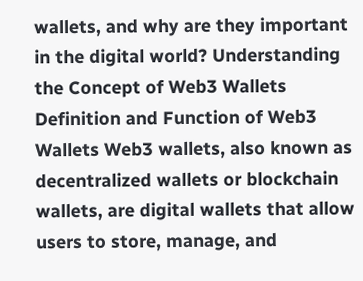wallets, and why are they important in the digital world? Understanding the Concept of Web3 Wallets Definition and Function of Web3 Wallets Web3 wallets, also known as decentralized wallets or blockchain wallets, are digital wallets that allow users to store, manage, and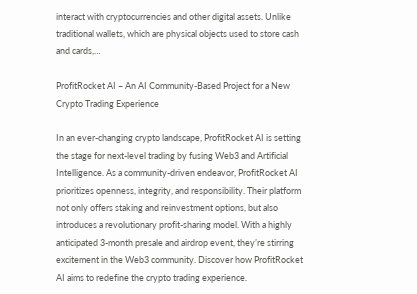interact with cryptocurrencies and other digital assets. Unlike traditional wallets, which are physical objects used to store cash and cards,…

ProfitRocket AI – An AI Community-Based Project for a New Crypto Trading Experience

In an ever-changing crypto landscape, ProfitRocket AI is setting the stage for next-level trading by fusing Web3 and Artificial Intelligence. As a community-driven endeavor, ProfitRocket AI prioritizes openness, integrity, and responsibility. Their platform not only offers staking and reinvestment options, but also introduces a revolutionary profit-sharing model. With a highly anticipated 3-month presale and airdrop event, they’re stirring excitement in the Web3 community. Discover how ProfitRocket AI aims to redefine the crypto trading experience.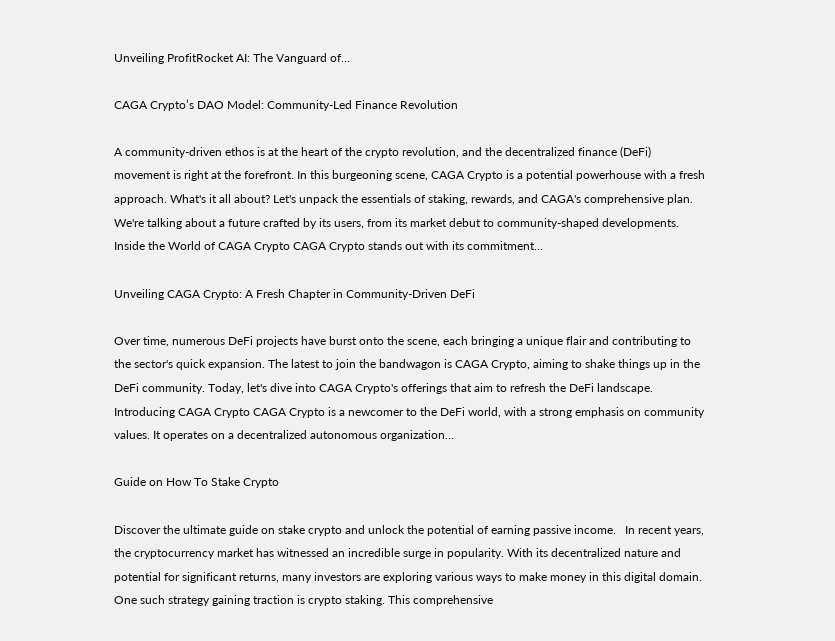Unveiling ProfitRocket AI: The Vanguard of…

CAGA Crypto’s DAO Model: Community-Led Finance Revolution

A community-driven ethos is at the heart of the crypto revolution, and the decentralized finance (DeFi) movement is right at the forefront. In this burgeoning scene, CAGA Crypto is a potential powerhouse with a fresh approach. What's it all about? Let's unpack the essentials of staking, rewards, and CAGA's comprehensive plan. We're talking about a future crafted by its users, from its market debut to community-shaped developments. Inside the World of CAGA Crypto CAGA Crypto stands out with its commitment…

Unveiling CAGA Crypto: A Fresh Chapter in Community-Driven DeFi

Over time, numerous DeFi projects have burst onto the scene, each bringing a unique flair and contributing to the sector's quick expansion. The latest to join the bandwagon is CAGA Crypto, aiming to shake things up in the DeFi community. Today, let's dive into CAGA Crypto's offerings that aim to refresh the DeFi landscape. Introducing CAGA Crypto CAGA Crypto is a newcomer to the DeFi world, with a strong emphasis on community values. It operates on a decentralized autonomous organization…

Guide on How To Stake Crypto

Discover the ultimate guide on stake crypto and unlock the potential of earning passive income.   In recent years, the cryptocurrency market has witnessed an incredible surge in popularity. With its decentralized nature and potential for significant returns, many investors are exploring various ways to make money in this digital domain. One such strategy gaining traction is crypto staking. This comprehensive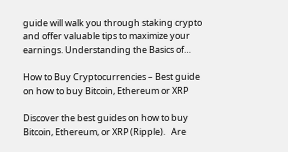guide will walk you through staking crypto and offer valuable tips to maximize your earnings. Understanding the Basics of…

How to Buy Cryptocurrencies – Best guide on how to buy Bitcoin, Ethereum or XRP

Discover the best guides on how to buy Bitcoin, Ethereum, or XRP (Ripple).   Are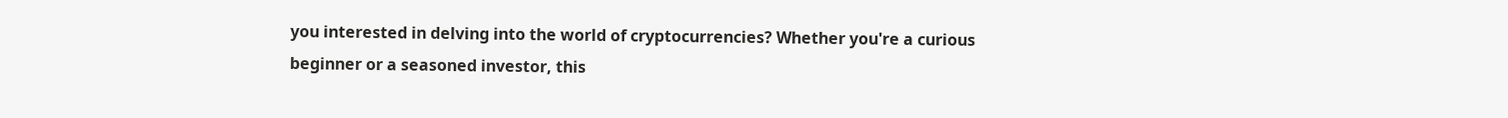you interested in delving into the world of cryptocurrencies? Whether you're a curious beginner or a seasoned investor, this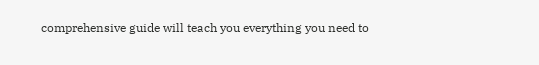comprehensive guide will teach you everything you need to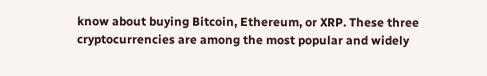know about buying Bitcoin, Ethereum, or XRP. These three cryptocurrencies are among the most popular and widely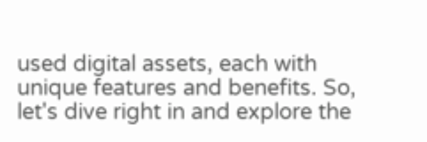used digital assets, each with unique features and benefits. So, let's dive right in and explore the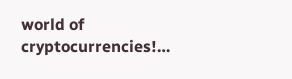world of cryptocurrencies!…